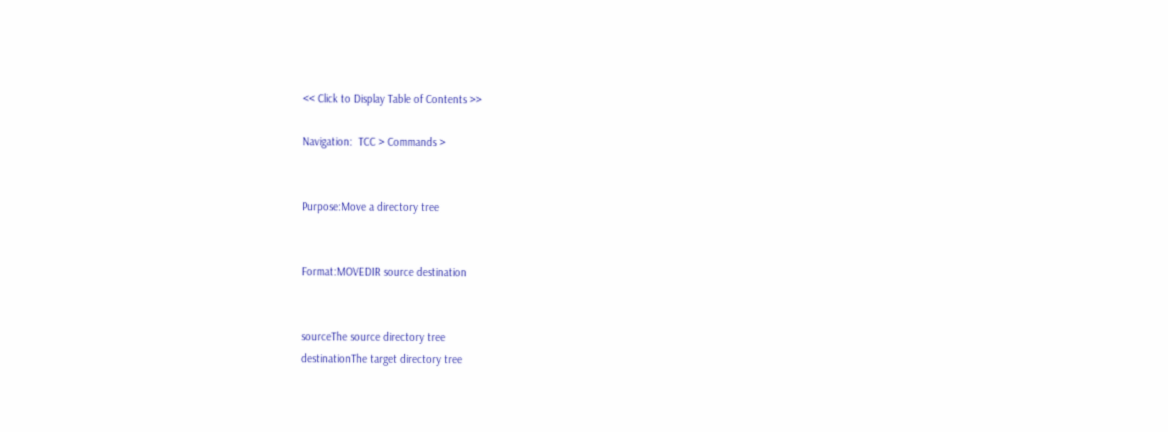<< Click to Display Table of Contents >>

Navigation:  TCC > Commands >


Purpose:Move a directory tree


Format:MOVEDIR source destination


sourceThe source directory tree
destinationThe target directory tree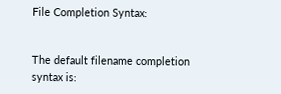File Completion Syntax:


The default filename completion syntax is: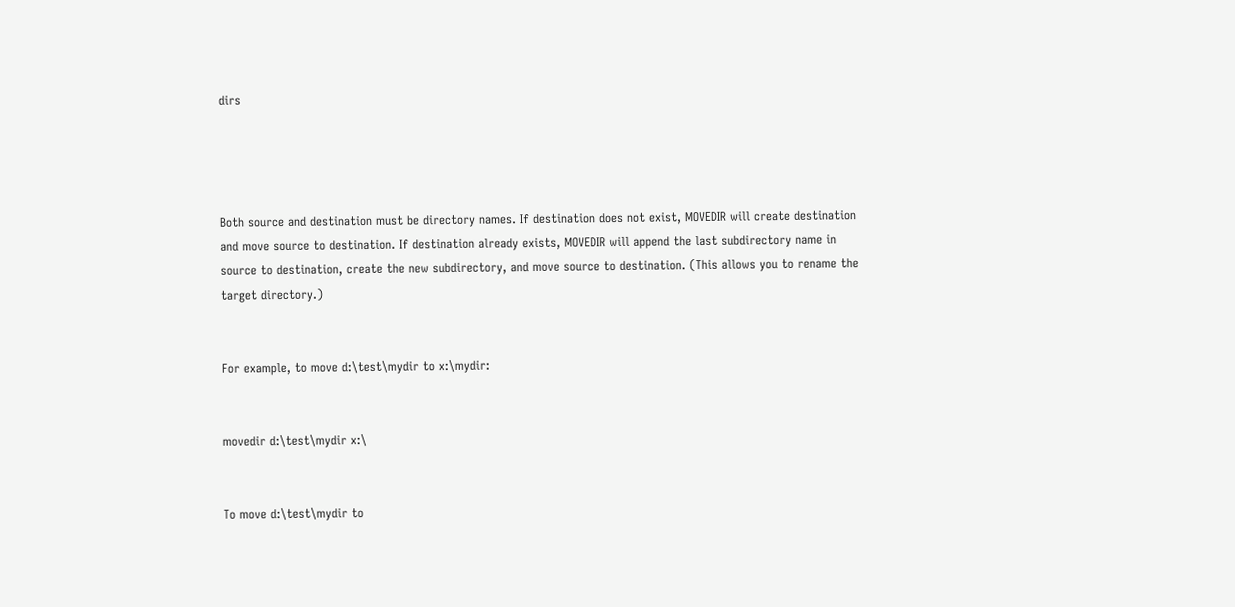dirs




Both source and destination must be directory names. If destination does not exist, MOVEDIR will create destination and move source to destination. If destination already exists, MOVEDIR will append the last subdirectory name in source to destination, create the new subdirectory, and move source to destination. (This allows you to rename the target directory.)


For example, to move d:\test\mydir to x:\mydir:


movedir d:\test\mydir x:\


To move d:\test\mydir to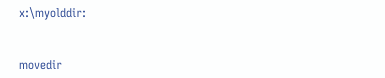x:\myolddir:


movedir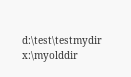d:\test\testmydir x:\myolddir